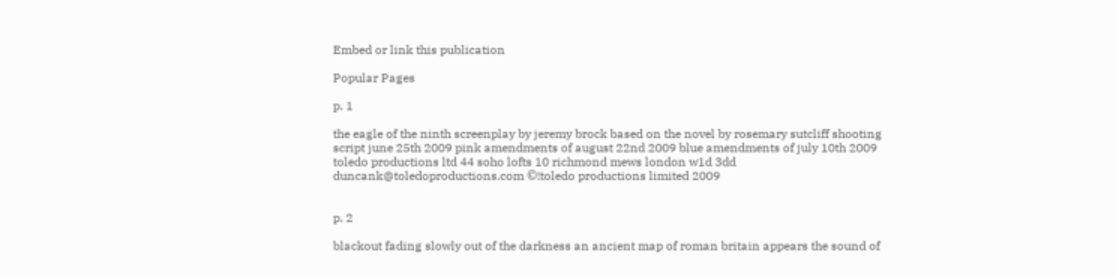Embed or link this publication

Popular Pages

p. 1

the eagle of the ninth screenplay by jeremy brock based on the novel by rosemary sutcliff shooting script june 25th 2009 pink amendments of august 22nd 2009 blue amendments of july 10th 2009 toledo productions ltd 44 soho lofts 10 richmond mews london w1d 3dd duncank@toledoproductions.com ©!toledo productions limited 2009


p. 2

blackout fading slowly out of the darkness an ancient map of roman britain appears the sound of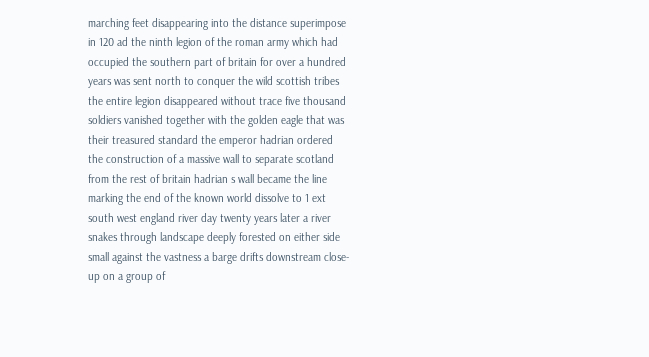marching feet disappearing into the distance superimpose in 120 ad the ninth legion of the roman army which had occupied the southern part of britain for over a hundred years was sent north to conquer the wild scottish tribes the entire legion disappeared without trace five thousand soldiers vanished together with the golden eagle that was their treasured standard the emperor hadrian ordered the construction of a massive wall to separate scotland from the rest of britain hadrian s wall became the line marking the end of the known world dissolve to 1 ext south west england river day twenty years later a river snakes through landscape deeply forested on either side small against the vastness a barge drifts downstream close-up on a group of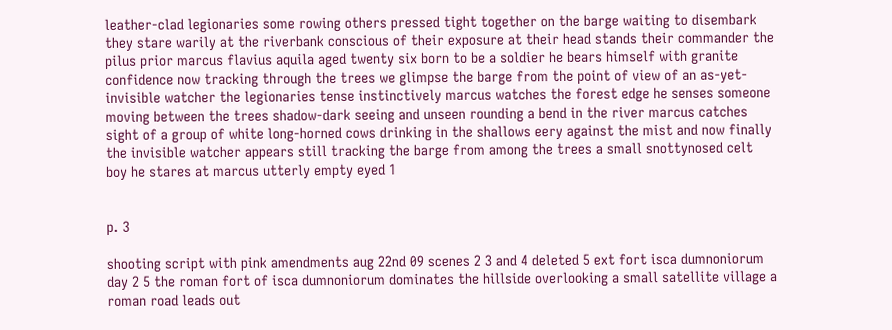leather-clad legionaries some rowing others pressed tight together on the barge waiting to disembark they stare warily at the riverbank conscious of their exposure at their head stands their commander the pilus prior marcus flavius aquila aged twenty six born to be a soldier he bears himself with granite confidence now tracking through the trees we glimpse the barge from the point of view of an as-yet-invisible watcher the legionaries tense instinctively marcus watches the forest edge he senses someone moving between the trees shadow-dark seeing and unseen rounding a bend in the river marcus catches sight of a group of white long-horned cows drinking in the shallows eery against the mist and now finally the invisible watcher appears still tracking the barge from among the trees a small snottynosed celt boy he stares at marcus utterly empty eyed 1


p. 3

shooting script with pink amendments aug 22nd 09 scenes 2 3 and 4 deleted 5 ext fort isca dumnoniorum day 2 5 the roman fort of isca dumnoniorum dominates the hillside overlooking a small satellite village a roman road leads out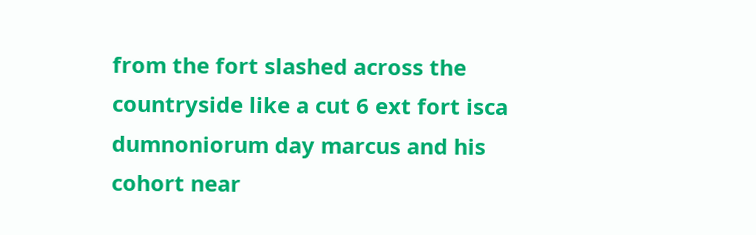from the fort slashed across the countryside like a cut 6 ext fort isca dumnoniorum day marcus and his cohort near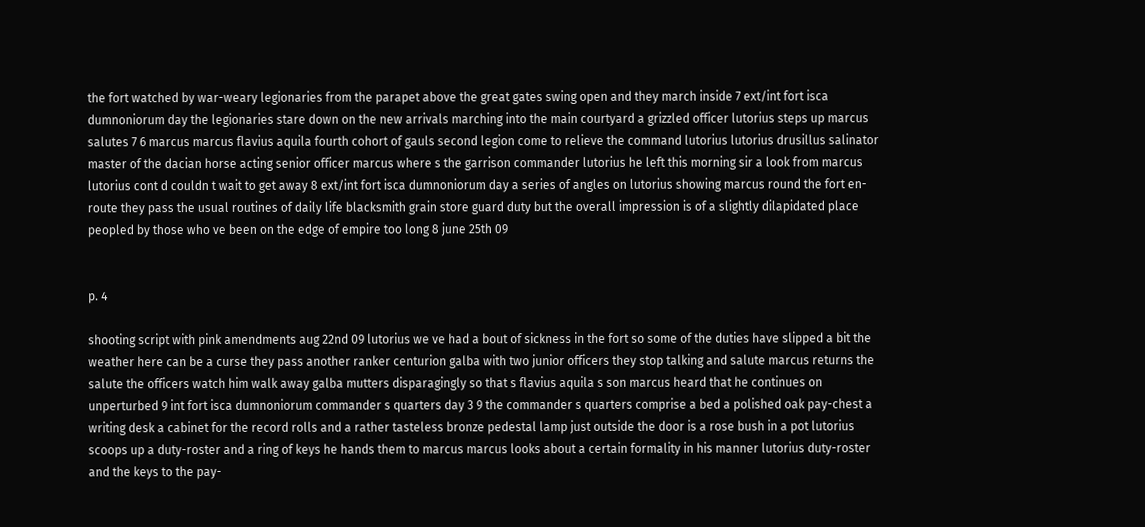the fort watched by war-weary legionaries from the parapet above the great gates swing open and they march inside 7 ext/int fort isca dumnoniorum day the legionaries stare down on the new arrivals marching into the main courtyard a grizzled officer lutorius steps up marcus salutes 7 6 marcus marcus flavius aquila fourth cohort of gauls second legion come to relieve the command lutorius lutorius drusillus salinator master of the dacian horse acting senior officer marcus where s the garrison commander lutorius he left this morning sir a look from marcus lutorius cont d couldn t wait to get away 8 ext/int fort isca dumnoniorum day a series of angles on lutorius showing marcus round the fort en-route they pass the usual routines of daily life blacksmith grain store guard duty but the overall impression is of a slightly dilapidated place peopled by those who ve been on the edge of empire too long 8 june 25th 09


p. 4

shooting script with pink amendments aug 22nd 09 lutorius we ve had a bout of sickness in the fort so some of the duties have slipped a bit the weather here can be a curse they pass another ranker centurion galba with two junior officers they stop talking and salute marcus returns the salute the officers watch him walk away galba mutters disparagingly so that s flavius aquila s son marcus heard that he continues on unperturbed 9 int fort isca dumnoniorum commander s quarters day 3 9 the commander s quarters comprise a bed a polished oak pay-chest a writing desk a cabinet for the record rolls and a rather tasteless bronze pedestal lamp just outside the door is a rose bush in a pot lutorius scoops up a duty-roster and a ring of keys he hands them to marcus marcus looks about a certain formality in his manner lutorius duty-roster and the keys to the pay-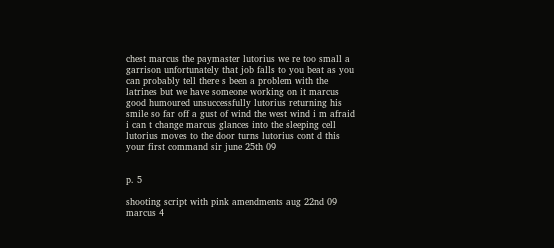chest marcus the paymaster lutorius we re too small a garrison unfortunately that job falls to you beat as you can probably tell there s been a problem with the latrines but we have someone working on it marcus good humoured unsuccessfully lutorius returning his smile so far off a gust of wind the west wind i m afraid i can t change marcus glances into the sleeping cell lutorius moves to the door turns lutorius cont d this your first command sir june 25th 09


p. 5

shooting script with pink amendments aug 22nd 09 marcus 4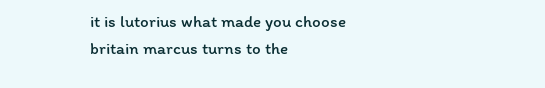it is lutorius what made you choose britain marcus turns to the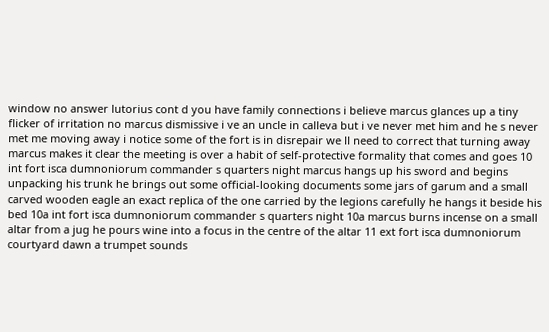window no answer lutorius cont d you have family connections i believe marcus glances up a tiny flicker of irritation no marcus dismissive i ve an uncle in calleva but i ve never met him and he s never met me moving away i notice some of the fort is in disrepair we ll need to correct that turning away marcus makes it clear the meeting is over a habit of self-protective formality that comes and goes 10 int fort isca dumnoniorum commander s quarters night marcus hangs up his sword and begins unpacking his trunk he brings out some official-looking documents some jars of garum and a small carved wooden eagle an exact replica of the one carried by the legions carefully he hangs it beside his bed 10a int fort isca dumnoniorum commander s quarters night 10a marcus burns incense on a small altar from a jug he pours wine into a focus in the centre of the altar 11 ext fort isca dumnoniorum courtyard dawn a trumpet sounds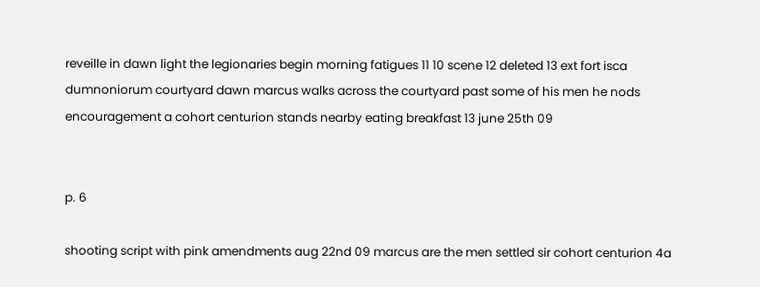reveille in dawn light the legionaries begin morning fatigues 11 10 scene 12 deleted 13 ext fort isca dumnoniorum courtyard dawn marcus walks across the courtyard past some of his men he nods encouragement a cohort centurion stands nearby eating breakfast 13 june 25th 09


p. 6

shooting script with pink amendments aug 22nd 09 marcus are the men settled sir cohort centurion 4a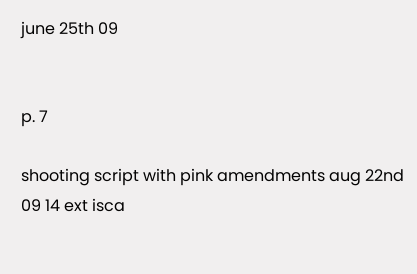june 25th 09


p. 7

shooting script with pink amendments aug 22nd 09 14 ext isca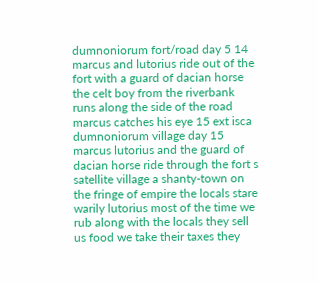dumnoniorum fort/road day 5 14 marcus and lutorius ride out of the fort with a guard of dacian horse the celt boy from the riverbank runs along the side of the road marcus catches his eye 15 ext isca dumnoniorum village day 15 marcus lutorius and the guard of dacian horse ride through the fort s satellite village a shanty-town on the fringe of empire the locals stare warily lutorius most of the time we rub along with the locals they sell us food we take their taxes they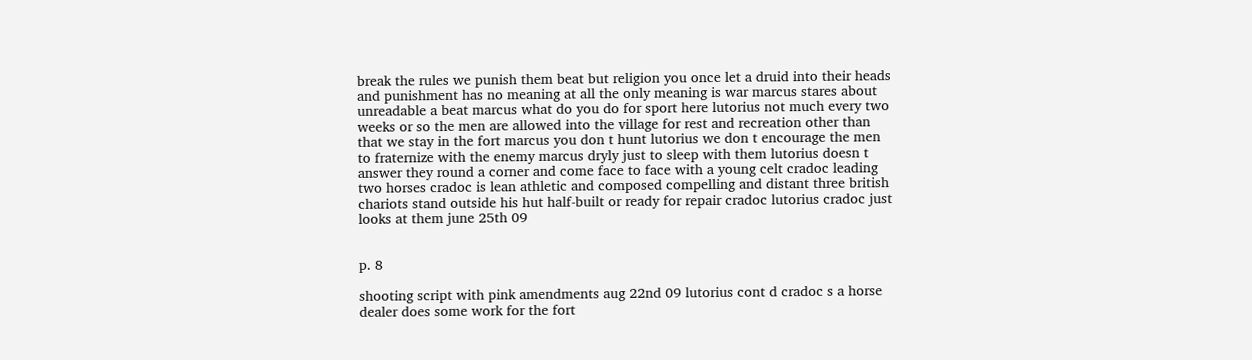break the rules we punish them beat but religion you once let a druid into their heads and punishment has no meaning at all the only meaning is war marcus stares about unreadable a beat marcus what do you do for sport here lutorius not much every two weeks or so the men are allowed into the village for rest and recreation other than that we stay in the fort marcus you don t hunt lutorius we don t encourage the men to fraternize with the enemy marcus dryly just to sleep with them lutorius doesn t answer they round a corner and come face to face with a young celt cradoc leading two horses cradoc is lean athletic and composed compelling and distant three british chariots stand outside his hut half-built or ready for repair cradoc lutorius cradoc just looks at them june 25th 09


p. 8

shooting script with pink amendments aug 22nd 09 lutorius cont d cradoc s a horse dealer does some work for the fort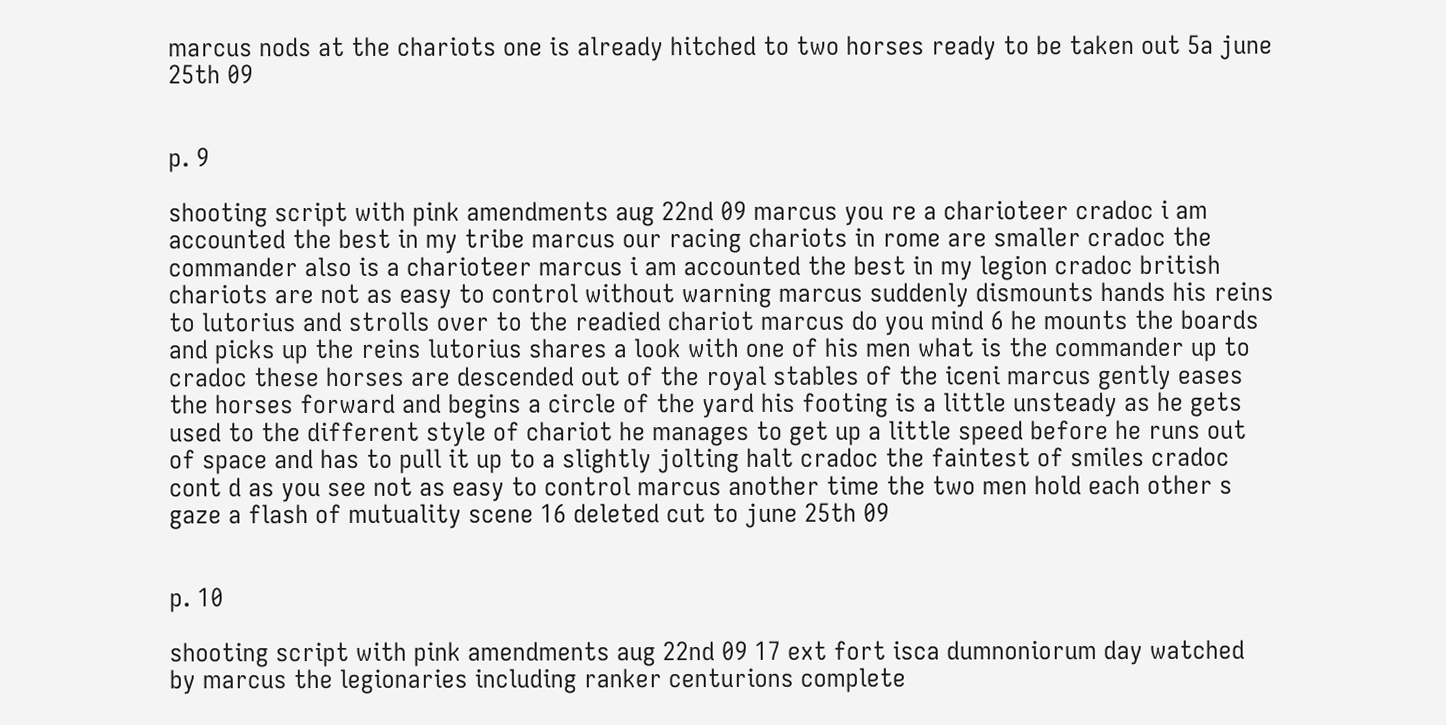marcus nods at the chariots one is already hitched to two horses ready to be taken out 5a june 25th 09


p. 9

shooting script with pink amendments aug 22nd 09 marcus you re a charioteer cradoc i am accounted the best in my tribe marcus our racing chariots in rome are smaller cradoc the commander also is a charioteer marcus i am accounted the best in my legion cradoc british chariots are not as easy to control without warning marcus suddenly dismounts hands his reins to lutorius and strolls over to the readied chariot marcus do you mind 6 he mounts the boards and picks up the reins lutorius shares a look with one of his men what is the commander up to cradoc these horses are descended out of the royal stables of the iceni marcus gently eases the horses forward and begins a circle of the yard his footing is a little unsteady as he gets used to the different style of chariot he manages to get up a little speed before he runs out of space and has to pull it up to a slightly jolting halt cradoc the faintest of smiles cradoc cont d as you see not as easy to control marcus another time the two men hold each other s gaze a flash of mutuality scene 16 deleted cut to june 25th 09


p. 10

shooting script with pink amendments aug 22nd 09 17 ext fort isca dumnoniorum day watched by marcus the legionaries including ranker centurions complete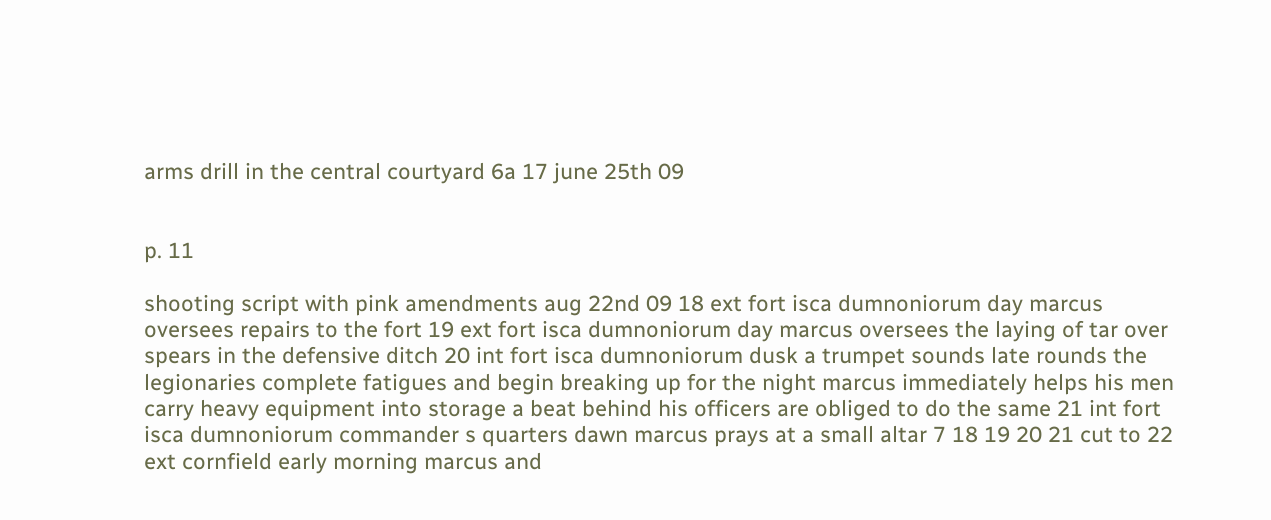arms drill in the central courtyard 6a 17 june 25th 09


p. 11

shooting script with pink amendments aug 22nd 09 18 ext fort isca dumnoniorum day marcus oversees repairs to the fort 19 ext fort isca dumnoniorum day marcus oversees the laying of tar over spears in the defensive ditch 20 int fort isca dumnoniorum dusk a trumpet sounds late rounds the legionaries complete fatigues and begin breaking up for the night marcus immediately helps his men carry heavy equipment into storage a beat behind his officers are obliged to do the same 21 int fort isca dumnoniorum commander s quarters dawn marcus prays at a small altar 7 18 19 20 21 cut to 22 ext cornfield early morning marcus and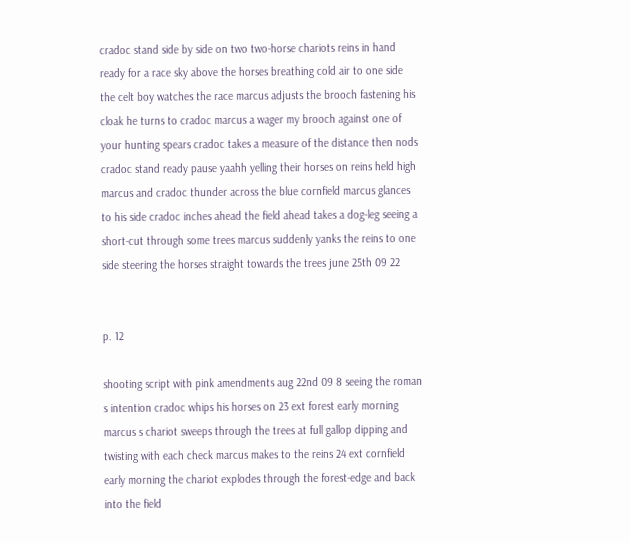cradoc stand side by side on two two-horse chariots reins in hand ready for a race sky above the horses breathing cold air to one side the celt boy watches the race marcus adjusts the brooch fastening his cloak he turns to cradoc marcus a wager my brooch against one of your hunting spears cradoc takes a measure of the distance then nods cradoc stand ready pause yaahh yelling their horses on reins held high marcus and cradoc thunder across the blue cornfield marcus glances to his side cradoc inches ahead the field ahead takes a dog-leg seeing a short-cut through some trees marcus suddenly yanks the reins to one side steering the horses straight towards the trees june 25th 09 22


p. 12

shooting script with pink amendments aug 22nd 09 8 seeing the roman s intention cradoc whips his horses on 23 ext forest early morning marcus s chariot sweeps through the trees at full gallop dipping and twisting with each check marcus makes to the reins 24 ext cornfield early morning the chariot explodes through the forest-edge and back into the field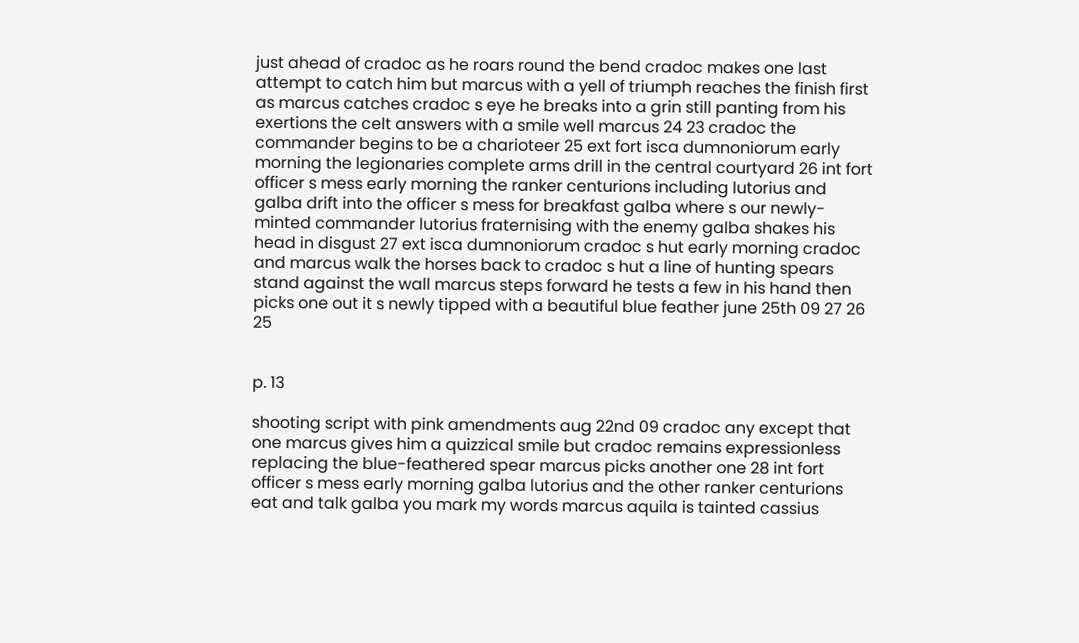just ahead of cradoc as he roars round the bend cradoc makes one last attempt to catch him but marcus with a yell of triumph reaches the finish first as marcus catches cradoc s eye he breaks into a grin still panting from his exertions the celt answers with a smile well marcus 24 23 cradoc the commander begins to be a charioteer 25 ext fort isca dumnoniorum early morning the legionaries complete arms drill in the central courtyard 26 int fort officer s mess early morning the ranker centurions including lutorius and galba drift into the officer s mess for breakfast galba where s our newly-minted commander lutorius fraternising with the enemy galba shakes his head in disgust 27 ext isca dumnoniorum cradoc s hut early morning cradoc and marcus walk the horses back to cradoc s hut a line of hunting spears stand against the wall marcus steps forward he tests a few in his hand then picks one out it s newly tipped with a beautiful blue feather june 25th 09 27 26 25


p. 13

shooting script with pink amendments aug 22nd 09 cradoc any except that one marcus gives him a quizzical smile but cradoc remains expressionless replacing the blue-feathered spear marcus picks another one 28 int fort officer s mess early morning galba lutorius and the other ranker centurions eat and talk galba you mark my words marcus aquila is tainted cassius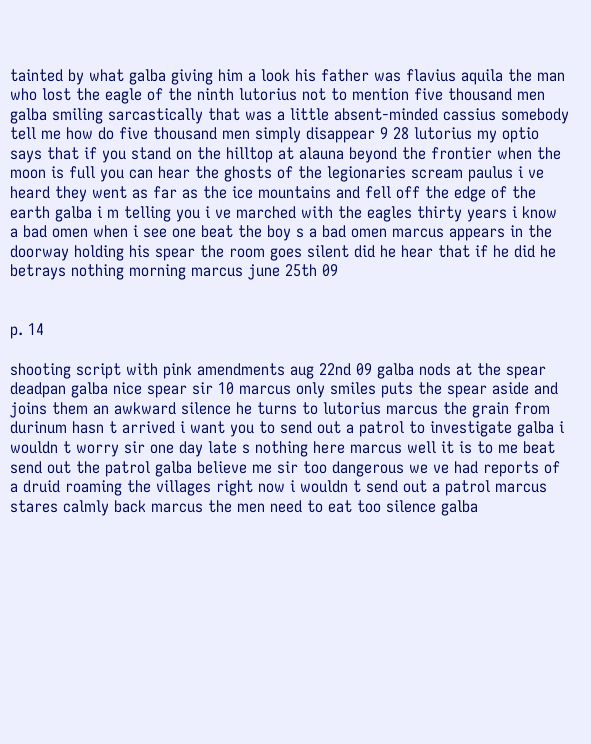tainted by what galba giving him a look his father was flavius aquila the man who lost the eagle of the ninth lutorius not to mention five thousand men galba smiling sarcastically that was a little absent-minded cassius somebody tell me how do five thousand men simply disappear 9 28 lutorius my optio says that if you stand on the hilltop at alauna beyond the frontier when the moon is full you can hear the ghosts of the legionaries scream paulus i ve heard they went as far as the ice mountains and fell off the edge of the earth galba i m telling you i ve marched with the eagles thirty years i know a bad omen when i see one beat the boy s a bad omen marcus appears in the doorway holding his spear the room goes silent did he hear that if he did he betrays nothing morning marcus june 25th 09


p. 14

shooting script with pink amendments aug 22nd 09 galba nods at the spear deadpan galba nice spear sir 10 marcus only smiles puts the spear aside and joins them an awkward silence he turns to lutorius marcus the grain from durinum hasn t arrived i want you to send out a patrol to investigate galba i wouldn t worry sir one day late s nothing here marcus well it is to me beat send out the patrol galba believe me sir too dangerous we ve had reports of a druid roaming the villages right now i wouldn t send out a patrol marcus stares calmly back marcus the men need to eat too silence galba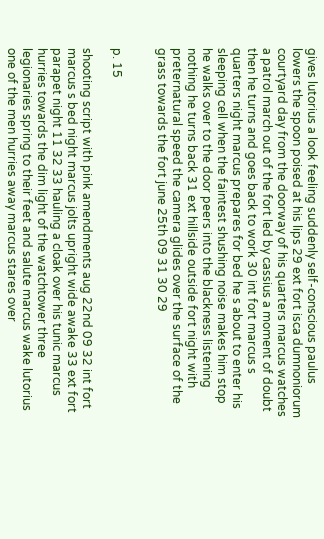gives lutorius a look feeling suddenly self-conscious paulus lowers the spoon poised at his lips 29 ext fort isca dumnoniorum courtyard day from the doorway of his quarters marcus watches a patrol march out of the fort led by cassius a moment of doubt then he turns and goes back to work 30 int fort marcus s quarters night marcus prepares for bed he s about to enter his sleeping cell when the faintest shushing noise makes him stop he walks over to the door peers into the blackness listening nothing he turns back 31 ext hillside outside fort night with preternatural speed the camera glides over the surface of the grass towards the fort june 25th 09 31 30 29


p. 15

shooting script with pink amendments aug 22nd 09 32 int fort marcus s bed night marcus jolts upright wide awake 33 ext fort parapet night 11 32 33 hauling a cloak over his tunic marcus hurries towards the dim light of the watchtower three legionaries spring to their feet and salute marcus wake lutorius one of the men hurries away marcus stares over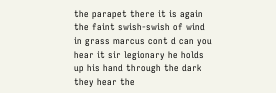the parapet there it is again the faint swish-swish of wind in grass marcus cont d can you hear it sir legionary he holds up his hand through the dark they hear the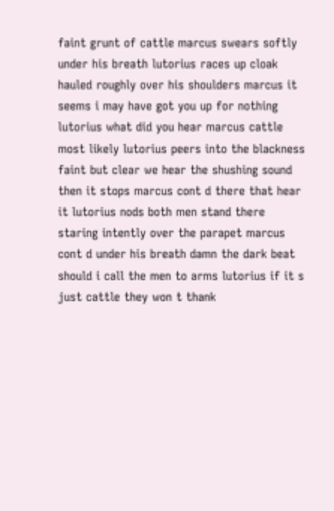faint grunt of cattle marcus swears softly under his breath lutorius races up cloak hauled roughly over his shoulders marcus it seems i may have got you up for nothing lutorius what did you hear marcus cattle most likely lutorius peers into the blackness faint but clear we hear the shushing sound then it stops marcus cont d there that hear it lutorius nods both men stand there staring intently over the parapet marcus cont d under his breath damn the dark beat should i call the men to arms lutorius if it s just cattle they won t thank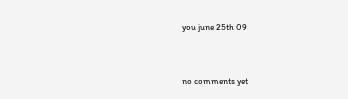you june 25th 09



no comments yet